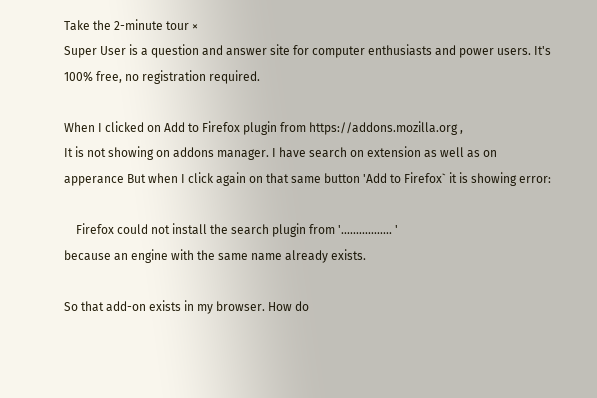Take the 2-minute tour ×
Super User is a question and answer site for computer enthusiasts and power users. It's 100% free, no registration required.

When I clicked on Add to Firefox plugin from https://addons.mozilla.org ,
It is not showing on addons manager. I have search on extension as well as on apperance But when I click again on that same button 'Add to Firefox` it is showing error:

    Firefox could not install the search plugin from '................. '
because an engine with the same name already exists.

So that add-on exists in my browser. How do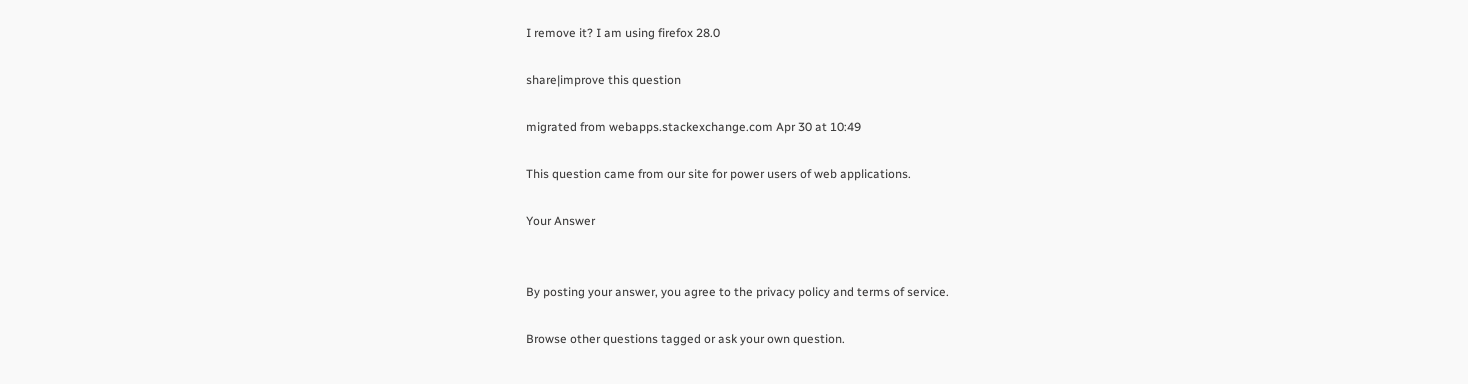I remove it? I am using firefox 28.0

share|improve this question

migrated from webapps.stackexchange.com Apr 30 at 10:49

This question came from our site for power users of web applications.

Your Answer


By posting your answer, you agree to the privacy policy and terms of service.

Browse other questions tagged or ask your own question.